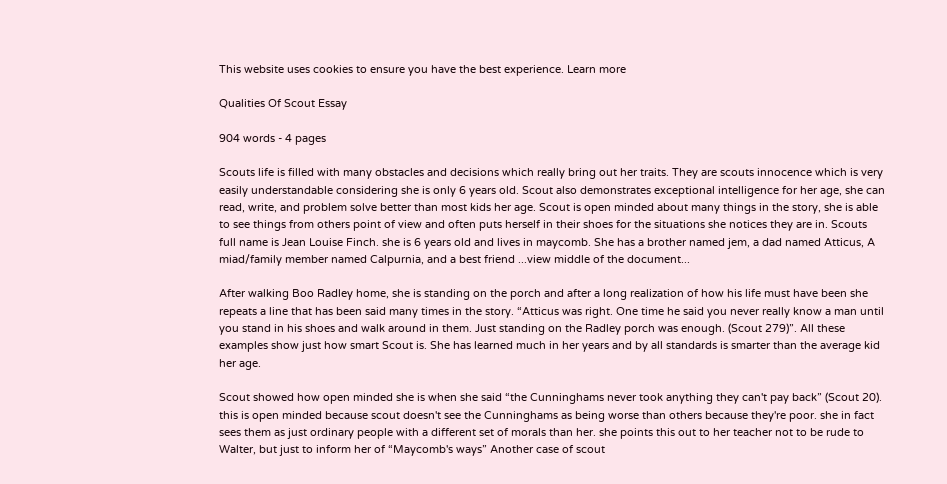This website uses cookies to ensure you have the best experience. Learn more

Qualities Of Scout Essay

904 words - 4 pages

Scouts life is filled with many obstacles and decisions which really bring out her traits. They are scouts innocence which is very easily understandable considering she is only 6 years old. Scout also demonstrates exceptional intelligence for her age, she can read, write, and problem solve better than most kids her age. Scout is open minded about many things in the story, she is able to see things from others point of view and often puts herself in their shoes for the situations she notices they are in. Scouts full name is Jean Louise Finch. she is 6 years old and lives in maycomb. She has a brother named jem, a dad named Atticus, A miad/family member named Calpurnia, and a best friend ...view middle of the document...

After walking Boo Radley home, she is standing on the porch and after a long realization of how his life must have been she repeats a line that has been said many times in the story. “Atticus was right. One time he said you never really know a man until you stand in his shoes and walk around in them. Just standing on the Radley porch was enough. (Scout 279)”. All these examples show just how smart Scout is. She has learned much in her years and by all standards is smarter than the average kid her age.

Scout showed how open minded she is when she said “the Cunninghams never took anything they can't pay back” (Scout 20). this is open minded because scout doesn't see the Cunninghams as being worse than others because they're poor. she in fact sees them as just ordinary people with a different set of morals than her. she points this out to her teacher not to be rude to Walter, but just to inform her of “Maycomb's ways” Another case of scout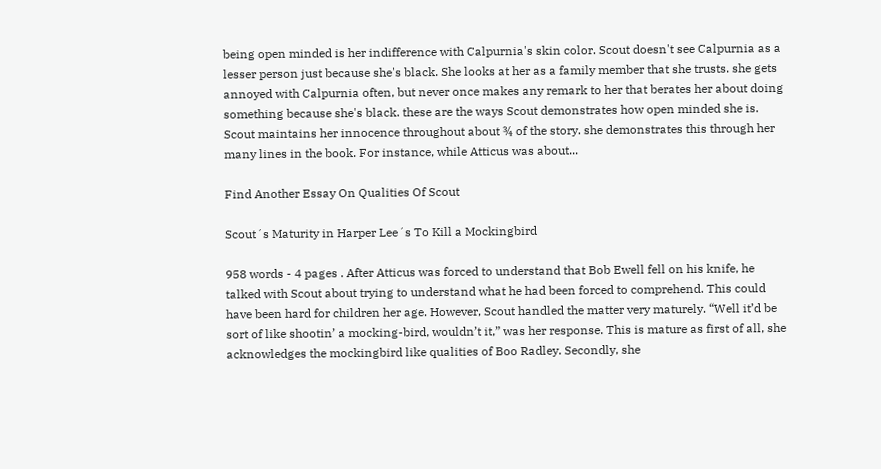being open minded is her indifference with Calpurnia's skin color. Scout doesn't see Calpurnia as a lesser person just because she's black. She looks at her as a family member that she trusts. she gets annoyed with Calpurnia often, but never once makes any remark to her that berates her about doing something because she's black. these are the ways Scout demonstrates how open minded she is.
Scout maintains her innocence throughout about ¾ of the story. she demonstrates this through her many lines in the book. For instance, while Atticus was about...

Find Another Essay On Qualities Of Scout

Scout´s Maturity in Harper Lee´s To Kill a Mockingbird

958 words - 4 pages . After Atticus was forced to understand that Bob Ewell fell on his knife, he talked with Scout about trying to understand what he had been forced to comprehend. This could have been hard for children her age. However, Scout handled the matter very maturely. “Well it’d be sort of like shootin’ a mocking-bird, wouldn’t it,” was her response. This is mature as first of all, she acknowledges the mockingbird like qualities of Boo Radley. Secondly, she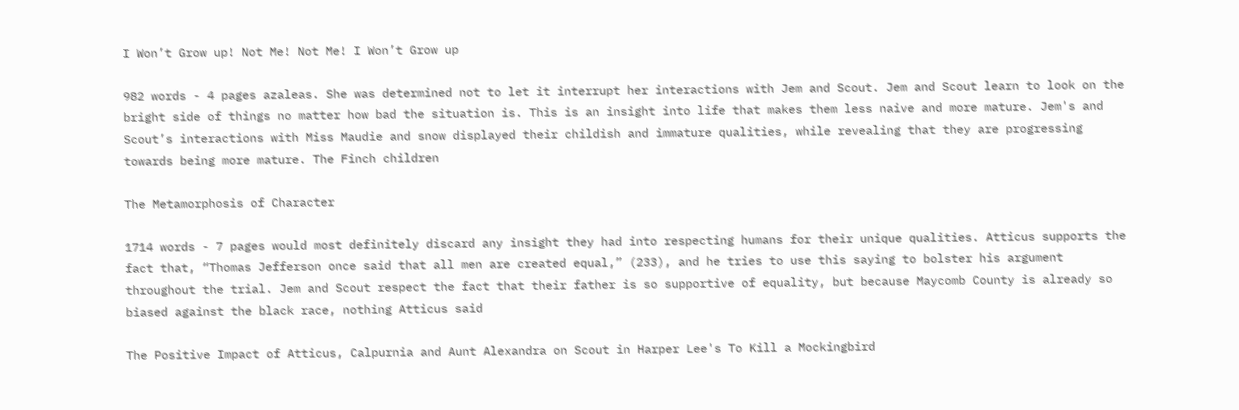I Won’t Grow up! Not Me! Not Me! I Won’t Grow up

982 words - 4 pages azaleas. She was determined not to let it interrupt her interactions with Jem and Scout. Jem and Scout learn to look on the bright side of things no matter how bad the situation is. This is an insight into life that makes them less naive and more mature. Jem's and Scout’s interactions with Miss Maudie and snow displayed their childish and immature qualities, while revealing that they are progressing towards being more mature. The Finch children

The Metamorphosis of Character

1714 words - 7 pages would most definitely discard any insight they had into respecting humans for their unique qualities. Atticus supports the fact that, “Thomas Jefferson once said that all men are created equal,” (233), and he tries to use this saying to bolster his argument throughout the trial. Jem and Scout respect the fact that their father is so supportive of equality, but because Maycomb County is already so biased against the black race, nothing Atticus said

The Positive Impact of Atticus, Calpurnia and Aunt Alexandra on Scout in Harper Lee's To Kill a Mockingbird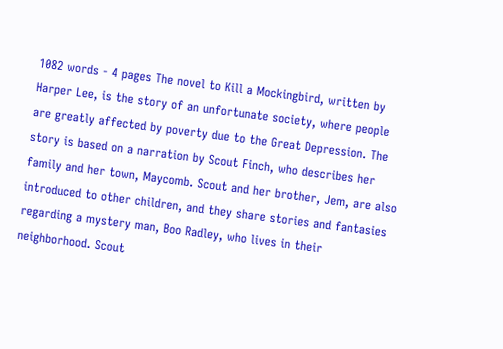1082 words - 4 pages The novel to Kill a Mockingbird, written by Harper Lee, is the story of an unfortunate society, where people are greatly affected by poverty due to the Great Depression. The story is based on a narration by Scout Finch, who describes her family and her town, Maycomb. Scout and her brother, Jem, are also introduced to other children, and they share stories and fantasies regarding a mystery man, Boo Radley, who lives in their neighborhood. Scout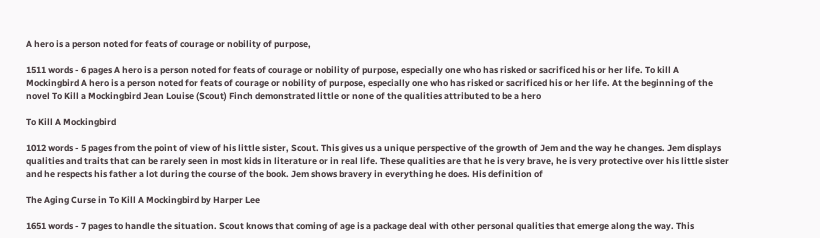A hero is a person noted for feats of courage or nobility of purpose,

1511 words - 6 pages A hero is a person noted for feats of courage or nobility of purpose, especially one who has risked or sacrificed his or her life. To kill A Mockingbird A hero is a person noted for feats of courage or nobility of purpose, especially one who has risked or sacrificed his or her life. At the beginning of the novel To Kill a Mockingbird Jean Louise (Scout) Finch demonstrated little or none of the qualities attributed to be a hero

To Kill A Mockingbird

1012 words - 5 pages from the point of view of his little sister, Scout. This gives us a unique perspective of the growth of Jem and the way he changes. Jem displays qualities and traits that can be rarely seen in most kids in literature or in real life. These qualities are that he is very brave, he is very protective over his little sister and he respects his father a lot during the course of the book. Jem shows bravery in everything he does. His definition of

The Aging Curse in To Kill A Mockingbird by Harper Lee

1651 words - 7 pages to handle the situation. Scout knows that coming of age is a package deal with other personal qualities that emerge along the way. This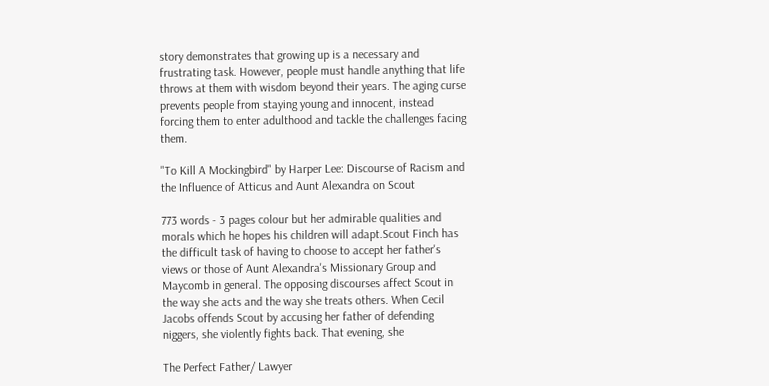story demonstrates that growing up is a necessary and frustrating task. However, people must handle anything that life throws at them with wisdom beyond their years. The aging curse prevents people from staying young and innocent, instead forcing them to enter adulthood and tackle the challenges facing them.

"To Kill A Mockingbird" by Harper Lee: Discourse of Racism and the Influence of Atticus and Aunt Alexandra on Scout

773 words - 3 pages colour but her admirable qualities and morals which he hopes his children will adapt.Scout Finch has the difficult task of having to choose to accept her father's views or those of Aunt Alexandra's Missionary Group and Maycomb in general. The opposing discourses affect Scout in the way she acts and the way she treats others. When Cecil Jacobs offends Scout by accusing her father of defending niggers, she violently fights back. That evening, she

The Perfect Father/ Lawyer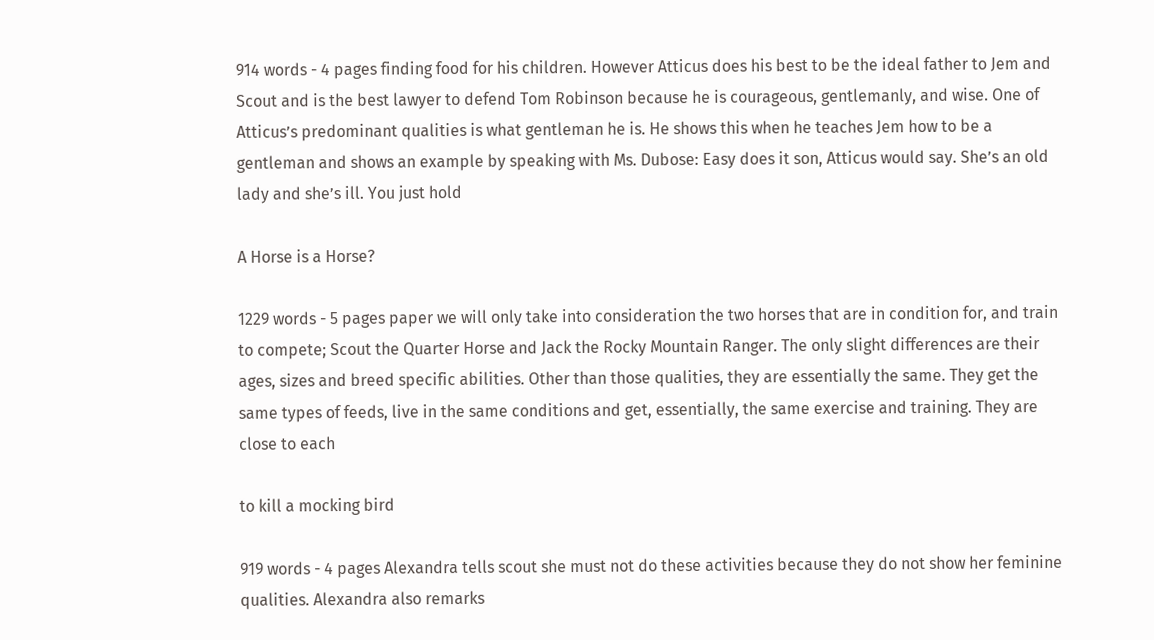914 words - 4 pages finding food for his children. However Atticus does his best to be the ideal father to Jem and Scout and is the best lawyer to defend Tom Robinson because he is courageous, gentlemanly, and wise. One of Atticus’s predominant qualities is what gentleman he is. He shows this when he teaches Jem how to be a gentleman and shows an example by speaking with Ms. Dubose: Easy does it son, Atticus would say. She’s an old lady and she’s ill. You just hold

A Horse is a Horse?

1229 words - 5 pages paper we will only take into consideration the two horses that are in condition for, and train to compete; Scout the Quarter Horse and Jack the Rocky Mountain Ranger. The only slight differences are their ages, sizes and breed specific abilities. Other than those qualities, they are essentially the same. They get the same types of feeds, live in the same conditions and get, essentially, the same exercise and training. They are close to each

to kill a mocking bird

919 words - 4 pages Alexandra tells scout she must not do these activities because they do not show her feminine qualities. Alexandra also remarks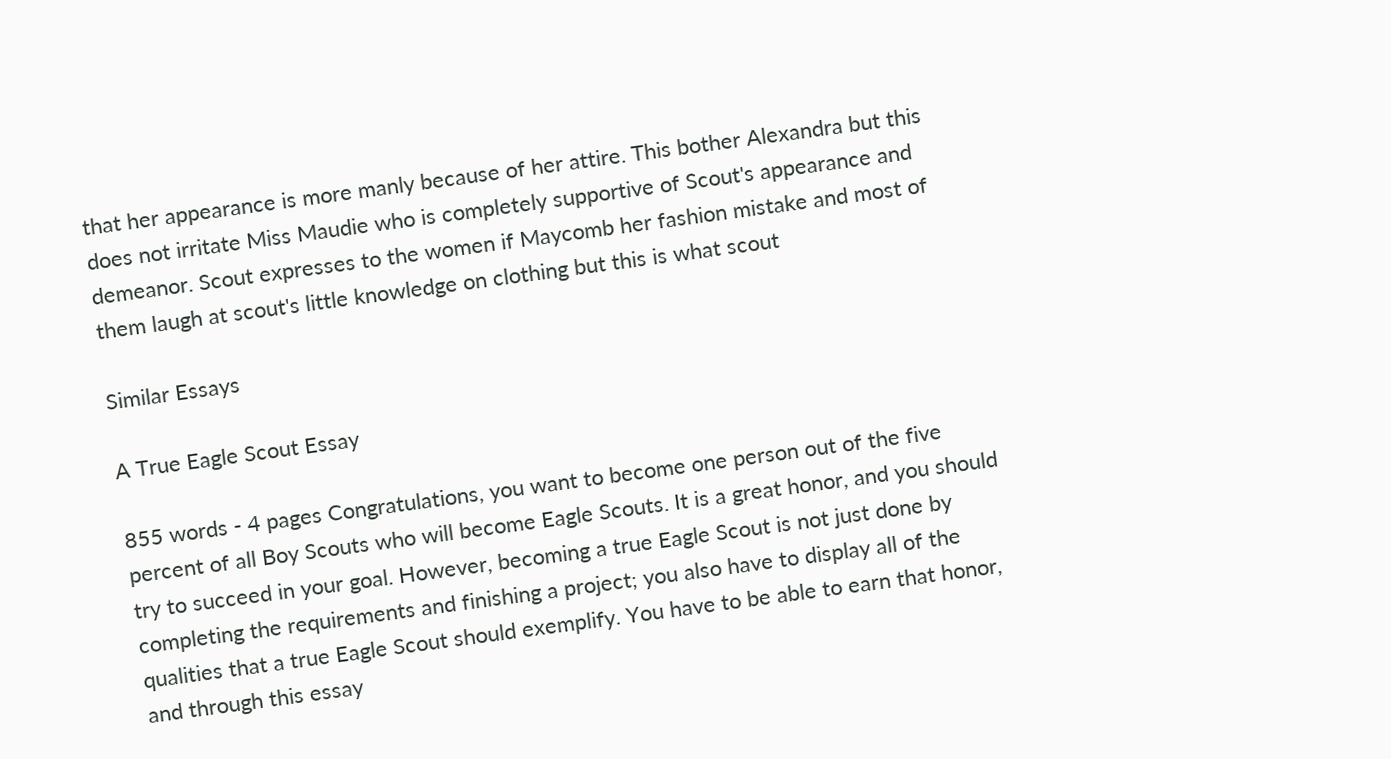that her appearance is more manly because of her attire. This bother Alexandra but this does not irritate Miss Maudie who is completely supportive of Scout's appearance and demeanor. Scout expresses to the women if Maycomb her fashion mistake and most of them laugh at scout's little knowledge on clothing but this is what scout

Similar Essays

A True Eagle Scout Essay

855 words - 4 pages Congratulations, you want to become one person out of the five percent of all Boy Scouts who will become Eagle Scouts. It is a great honor, and you should try to succeed in your goal. However, becoming a true Eagle Scout is not just done by completing the requirements and finishing a project; you also have to display all of the qualities that a true Eagle Scout should exemplify. You have to be able to earn that honor, and through this essay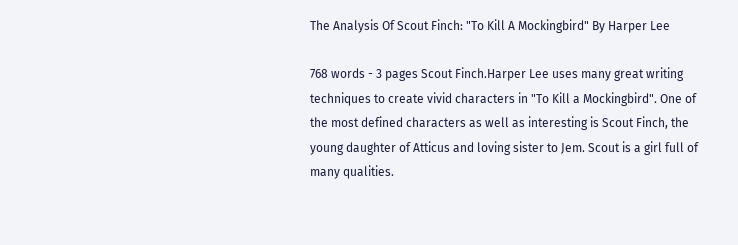The Analysis Of Scout Finch: "To Kill A Mockingbird" By Harper Lee

768 words - 3 pages Scout Finch.Harper Lee uses many great writing techniques to create vivid characters in "To Kill a Mockingbird". One of the most defined characters as well as interesting is Scout Finch, the young daughter of Atticus and loving sister to Jem. Scout is a girl full of many qualities.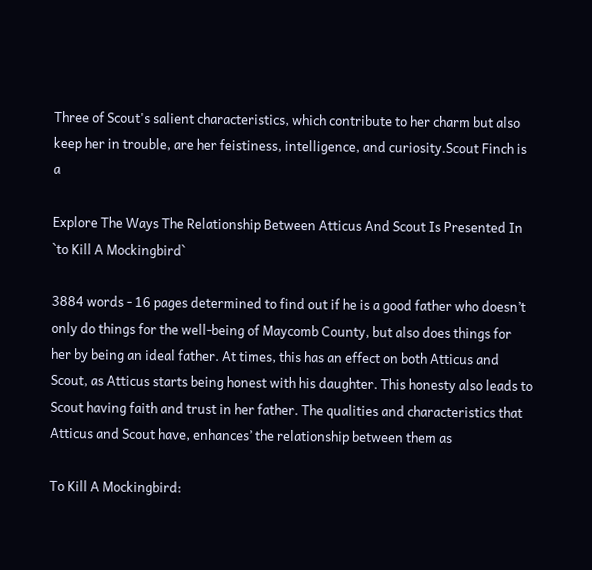Three of Scout's salient characteristics, which contribute to her charm but also keep her in trouble, are her feistiness, intelligence, and curiosity.Scout Finch is a

Explore The Ways The Relationship Between Atticus And Scout Is Presented In `to Kill A Mockingbird`

3884 words - 16 pages determined to find out if he is a good father who doesn’t only do things for the well-being of Maycomb County, but also does things for her by being an ideal father. At times, this has an effect on both Atticus and Scout, as Atticus starts being honest with his daughter. This honesty also leads to Scout having faith and trust in her father. The qualities and characteristics that Atticus and Scout have, enhances’ the relationship between them as

To Kill A Mockingbird: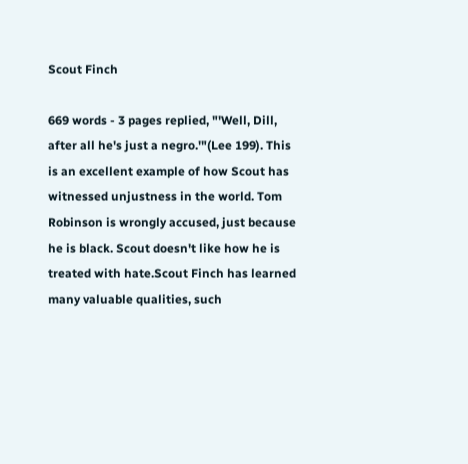Scout Finch

669 words - 3 pages replied, "'Well, Dill, after all he's just a negro.'"(Lee 199). This is an excellent example of how Scout has witnessed unjustness in the world. Tom Robinson is wrongly accused, just because he is black. Scout doesn't like how he is treated with hate.Scout Finch has learned many valuable qualities, such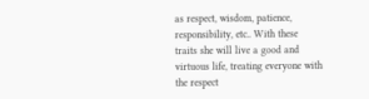as respect, wisdom, patience, responsibility, etc.. With these traits she will live a good and virtuous life, treating everyone with the respect